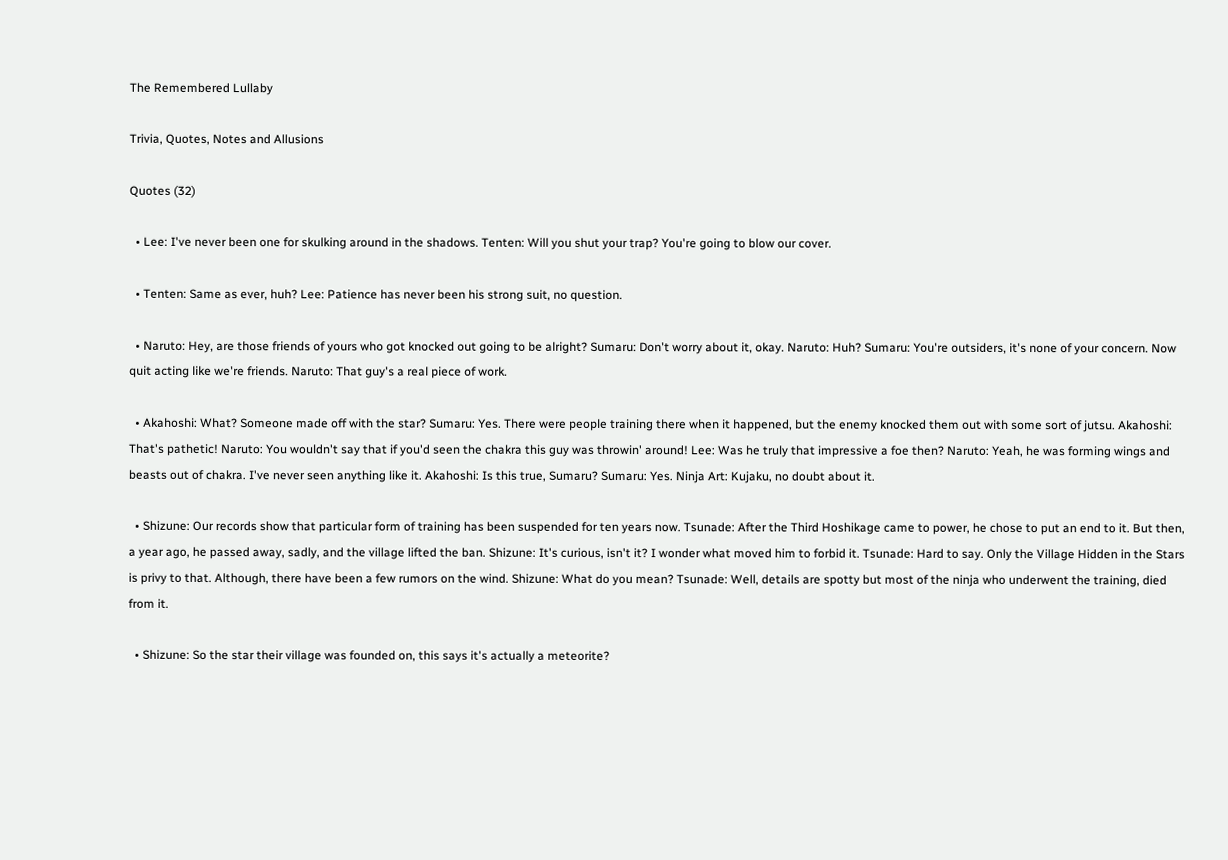The Remembered Lullaby

Trivia, Quotes, Notes and Allusions

Quotes (32)

  • Lee: I've never been one for skulking around in the shadows. Tenten: Will you shut your trap? You're going to blow our cover.

  • Tenten: Same as ever, huh? Lee: Patience has never been his strong suit, no question.

  • Naruto: Hey, are those friends of yours who got knocked out going to be alright? Sumaru: Don't worry about it, okay. Naruto: Huh? Sumaru: You're outsiders, it's none of your concern. Now quit acting like we're friends. Naruto: That guy's a real piece of work.

  • Akahoshi: What? Someone made off with the star? Sumaru: Yes. There were people training there when it happened, but the enemy knocked them out with some sort of jutsu. Akahoshi: That's pathetic! Naruto: You wouldn't say that if you'd seen the chakra this guy was throwin' around! Lee: Was he truly that impressive a foe then? Naruto: Yeah, he was forming wings and beasts out of chakra. I've never seen anything like it. Akahoshi: Is this true, Sumaru? Sumaru: Yes. Ninja Art: Kujaku, no doubt about it.

  • Shizune: Our records show that particular form of training has been suspended for ten years now. Tsunade: After the Third Hoshikage came to power, he chose to put an end to it. But then, a year ago, he passed away, sadly, and the village lifted the ban. Shizune: It's curious, isn't it? I wonder what moved him to forbid it. Tsunade: Hard to say. Only the Village Hidden in the Stars is privy to that. Although, there have been a few rumors on the wind. Shizune: What do you mean? Tsunade: Well, details are spotty but most of the ninja who underwent the training, died from it.

  • Shizune: So the star their village was founded on, this says it's actually a meteorite?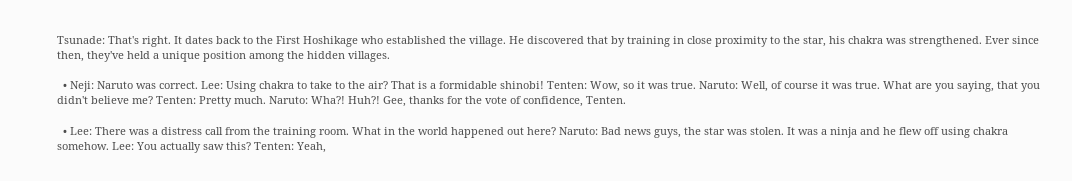Tsunade: That's right. It dates back to the First Hoshikage who established the village. He discovered that by training in close proximity to the star, his chakra was strengthened. Ever since then, they've held a unique position among the hidden villages.

  • Neji: Naruto was correct. Lee: Using chakra to take to the air? That is a formidable shinobi! Tenten: Wow, so it was true. Naruto: Well, of course it was true. What are you saying, that you didn't believe me? Tenten: Pretty much. Naruto: Wha?! Huh?! Gee, thanks for the vote of confidence, Tenten.

  • Lee: There was a distress call from the training room. What in the world happened out here? Naruto: Bad news guys, the star was stolen. It was a ninja and he flew off using chakra somehow. Lee: You actually saw this? Tenten: Yeah,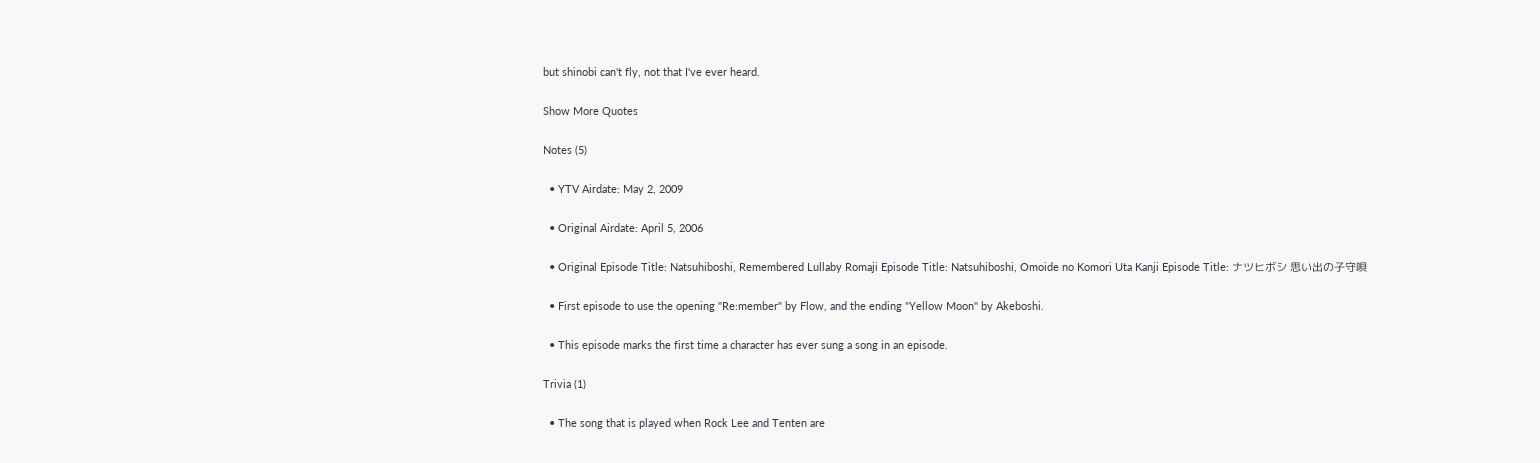but shinobi can't fly, not that I've ever heard.

Show More Quotes

Notes (5)

  • YTV Airdate: May 2, 2009

  • Original Airdate: April 5, 2006

  • Original Episode Title: Natsuhiboshi, Remembered Lullaby Romaji Episode Title: Natsuhiboshi, Omoide no Komori Uta Kanji Episode Title: ナツヒボシ 思い出の子守唄

  • First episode to use the opening "Re:member" by Flow, and the ending "Yellow Moon" by Akeboshi.

  • This episode marks the first time a character has ever sung a song in an episode.

Trivia (1)

  • The song that is played when Rock Lee and Tenten are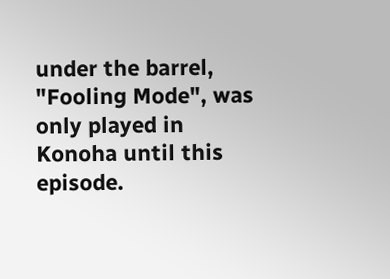under the barrel, "Fooling Mode", was only played in Konoha until this episode.